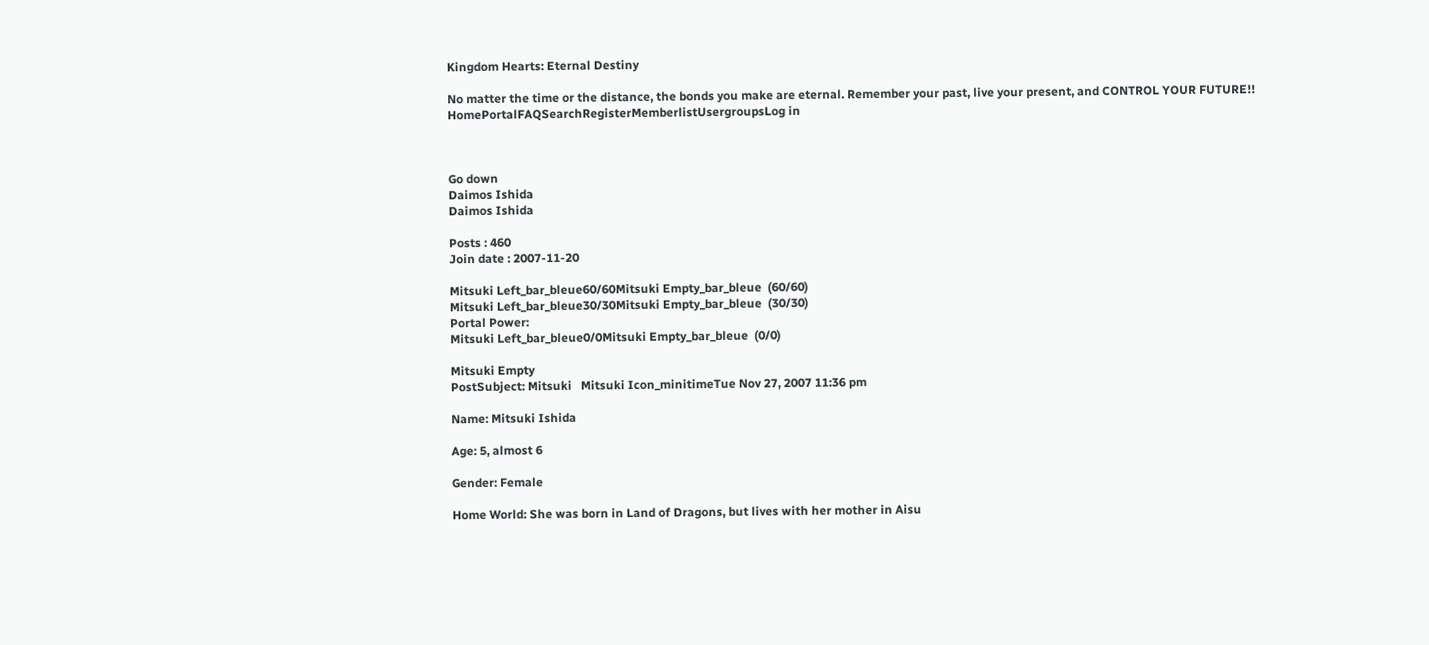Kingdom Hearts: Eternal Destiny

No matter the time or the distance, the bonds you make are eternal. Remember your past, live your present, and CONTROL YOUR FUTURE!!
HomePortalFAQSearchRegisterMemberlistUsergroupsLog in



Go down
Daimos Ishida
Daimos Ishida

Posts : 460
Join date : 2007-11-20

Mitsuki Left_bar_bleue60/60Mitsuki Empty_bar_bleue  (60/60)
Mitsuki Left_bar_bleue30/30Mitsuki Empty_bar_bleue  (30/30)
Portal Power:
Mitsuki Left_bar_bleue0/0Mitsuki Empty_bar_bleue  (0/0)

Mitsuki Empty
PostSubject: Mitsuki   Mitsuki Icon_minitimeTue Nov 27, 2007 11:36 pm

Name: Mitsuki Ishida

Age: 5, almost 6

Gender: Female

Home World: She was born in Land of Dragons, but lives with her mother in Aisu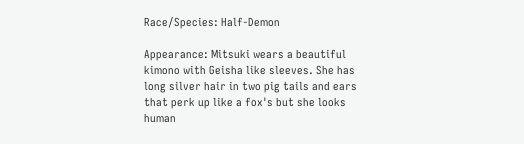Race/Species: Half-Demon

Appearance: Mitsuki wears a beautiful kimono with Geisha like sleeves. She has long silver hair in two pig tails and ears that perk up like a fox's but she looks human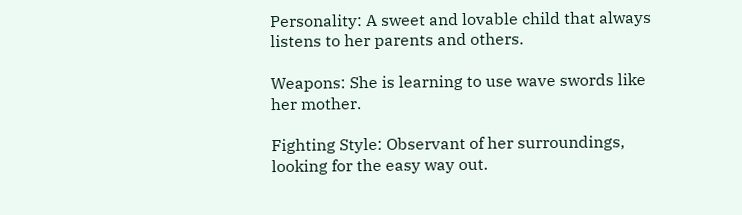Personality: A sweet and lovable child that always listens to her parents and others.

Weapons: She is learning to use wave swords like her mother.

Fighting Style: Observant of her surroundings, looking for the easy way out.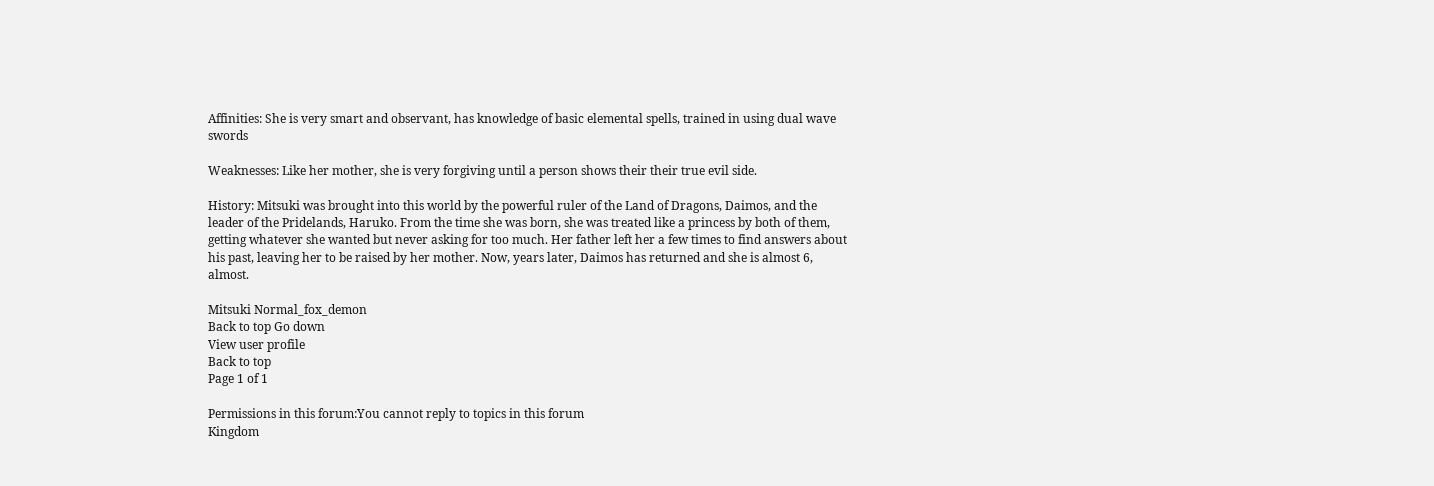Affinities: She is very smart and observant, has knowledge of basic elemental spells, trained in using dual wave swords

Weaknesses: Like her mother, she is very forgiving until a person shows their their true evil side.

History: Mitsuki was brought into this world by the powerful ruler of the Land of Dragons, Daimos, and the leader of the Pridelands, Haruko. From the time she was born, she was treated like a princess by both of them, getting whatever she wanted but never asking for too much. Her father left her a few times to find answers about his past, leaving her to be raised by her mother. Now, years later, Daimos has returned and she is almost 6, almost.

Mitsuki Normal_fox_demon
Back to top Go down
View user profile
Back to top
Page 1 of 1

Permissions in this forum:You cannot reply to topics in this forum
Kingdom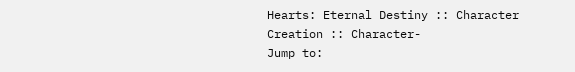Hearts: Eternal Destiny :: Character Creation :: Character-
Jump to: